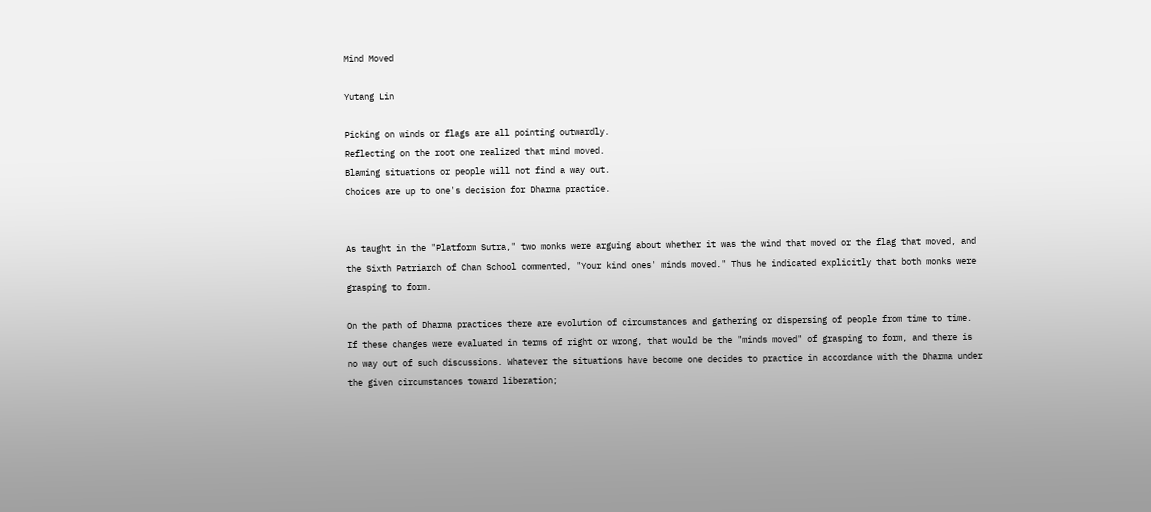Mind Moved

Yutang Lin

Picking on winds or flags are all pointing outwardly.
Reflecting on the root one realized that mind moved.
Blaming situations or people will not find a way out.
Choices are up to one's decision for Dharma practice.


As taught in the "Platform Sutra," two monks were arguing about whether it was the wind that moved or the flag that moved, and the Sixth Patriarch of Chan School commented, "Your kind ones' minds moved." Thus he indicated explicitly that both monks were grasping to form.

On the path of Dharma practices there are evolution of circumstances and gathering or dispersing of people from time to time. If these changes were evaluated in terms of right or wrong, that would be the "minds moved" of grasping to form, and there is no way out of such discussions. Whatever the situations have become one decides to practice in accordance with the Dharma under the given circumstances toward liberation;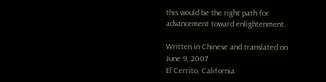this would be the right path for advancement toward enlightenment.

Written in Chinese and translated on June 9, 2007
El Cerrito, California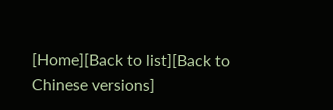[Home][Back to list][Back to Chinese versions]